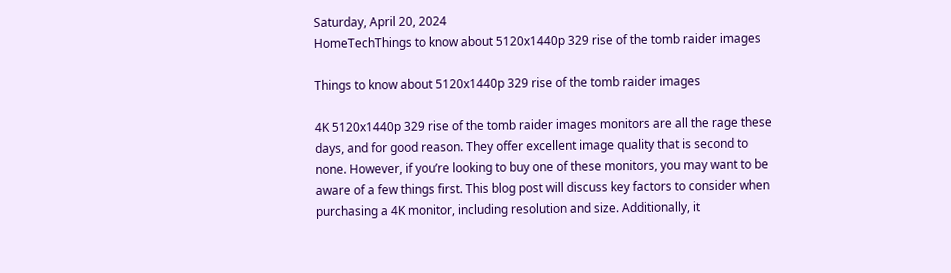Saturday, April 20, 2024
HomeTechThings to know about 5120x1440p 329 rise of the tomb raider images

Things to know about 5120x1440p 329 rise of the tomb raider images

4K 5120x1440p 329 rise of the tomb raider images monitors are all the rage these days, and for good reason. They offer excellent image quality that is second to none. However, if you’re looking to buy one of these monitors, you may want to be aware of a few things first. This blog post will discuss key factors to consider when purchasing a 4K monitor, including resolution and size. Additionally, it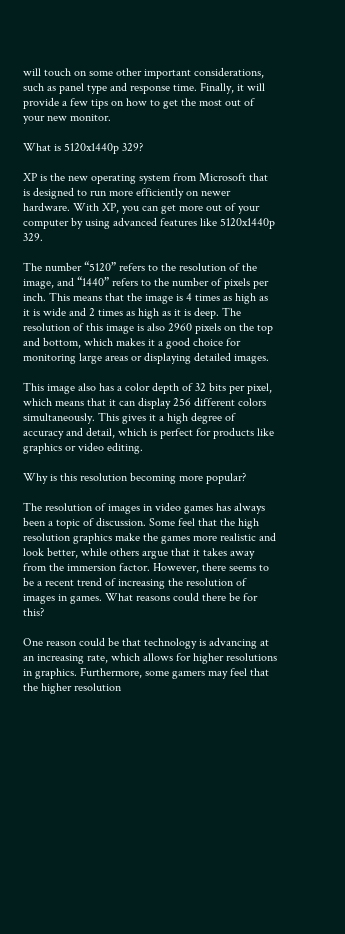will touch on some other important considerations, such as panel type and response time. Finally, it will provide a few tips on how to get the most out of your new monitor.

What is 5120x1440p 329?

XP is the new operating system from Microsoft that is designed to run more efficiently on newer hardware. With XP, you can get more out of your computer by using advanced features like 5120x1440p 329.

The number “5120” refers to the resolution of the image, and “1440” refers to the number of pixels per inch. This means that the image is 4 times as high as it is wide and 2 times as high as it is deep. The resolution of this image is also 2960 pixels on the top and bottom, which makes it a good choice for monitoring large areas or displaying detailed images.

This image also has a color depth of 32 bits per pixel, which means that it can display 256 different colors simultaneously. This gives it a high degree of accuracy and detail, which is perfect for products like graphics or video editing.

Why is this resolution becoming more popular?

The resolution of images in video games has always been a topic of discussion. Some feel that the high resolution graphics make the games more realistic and look better, while others argue that it takes away from the immersion factor. However, there seems to be a recent trend of increasing the resolution of images in games. What reasons could there be for this?

One reason could be that technology is advancing at an increasing rate, which allows for higher resolutions in graphics. Furthermore, some gamers may feel that the higher resolution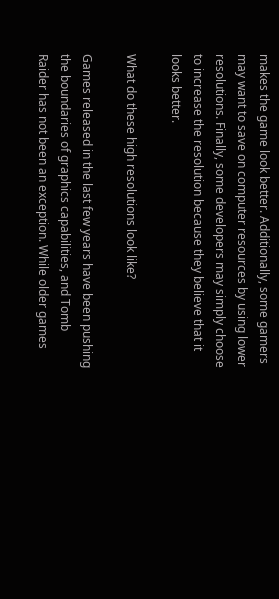makes the game look better. Additionally, some gamers may want to save on computer resources by using lower resolutions. Finally, some developers may simply choose to increase the resolution because they believe that it looks better.

What do these high resolutions look like?

Games released in the last few years have been pushing the boundaries of graphics capabilities, and Tomb Raider has not been an exception. While older games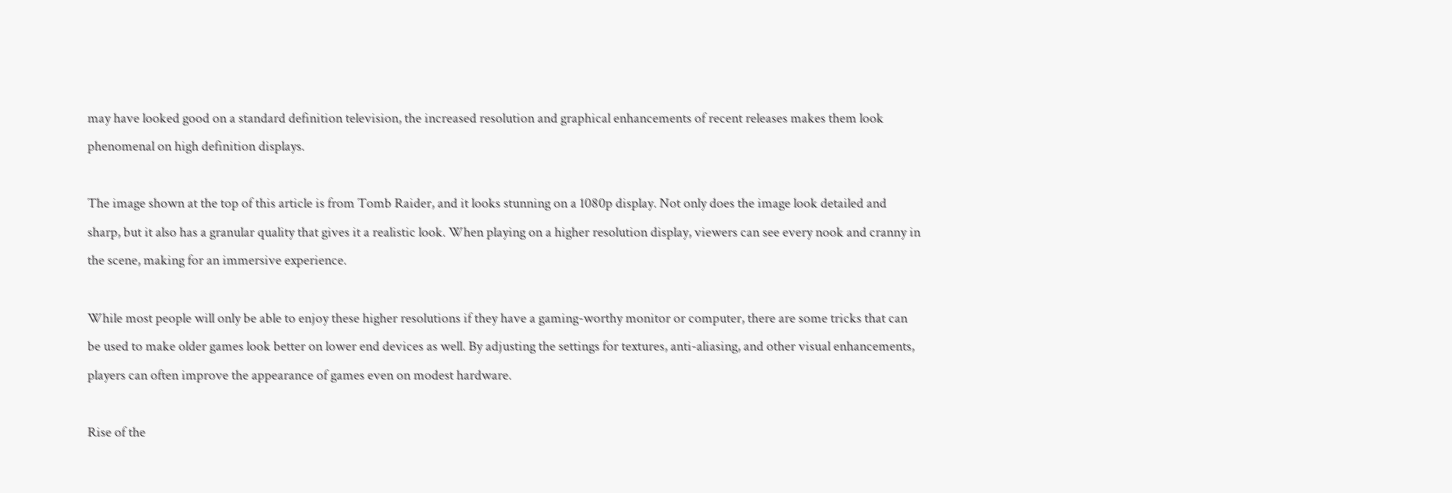may have looked good on a standard definition television, the increased resolution and graphical enhancements of recent releases makes them look phenomenal on high definition displays.

The image shown at the top of this article is from Tomb Raider, and it looks stunning on a 1080p display. Not only does the image look detailed and sharp, but it also has a granular quality that gives it a realistic look. When playing on a higher resolution display, viewers can see every nook and cranny in the scene, making for an immersive experience.

While most people will only be able to enjoy these higher resolutions if they have a gaming-worthy monitor or computer, there are some tricks that can be used to make older games look better on lower end devices as well. By adjusting the settings for textures, anti-aliasing, and other visual enhancements, players can often improve the appearance of games even on modest hardware.

Rise of the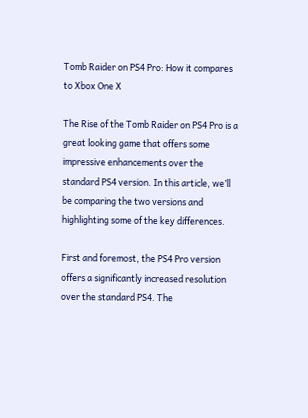Tomb Raider on PS4 Pro: How it compares to Xbox One X

The Rise of the Tomb Raider on PS4 Pro is a great looking game that offers some impressive enhancements over the standard PS4 version. In this article, we’ll be comparing the two versions and highlighting some of the key differences.

First and foremost, the PS4 Pro version offers a significantly increased resolution over the standard PS4. The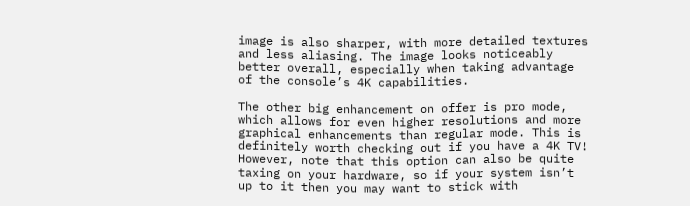image is also sharper, with more detailed textures and less aliasing. The image looks noticeably better overall, especially when taking advantage of the console’s 4K capabilities.

The other big enhancement on offer is pro mode, which allows for even higher resolutions and more graphical enhancements than regular mode. This is definitely worth checking out if you have a 4K TV! However, note that this option can also be quite taxing on your hardware, so if your system isn’t up to it then you may want to stick with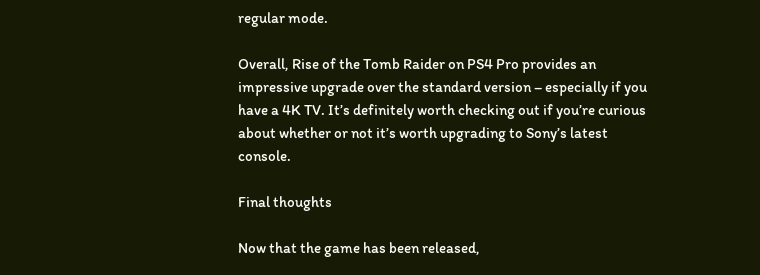regular mode.

Overall, Rise of the Tomb Raider on PS4 Pro provides an impressive upgrade over the standard version – especially if you have a 4K TV. It’s definitely worth checking out if you’re curious about whether or not it’s worth upgrading to Sony’s latest console.

Final thoughts

Now that the game has been released,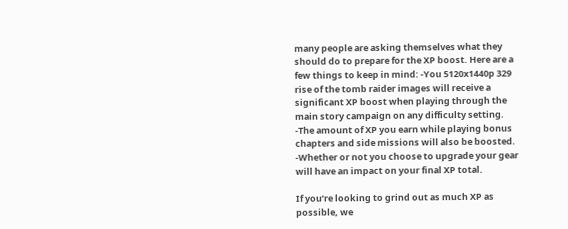many people are asking themselves what they should do to prepare for the XP boost. Here are a few things to keep in mind: -You 5120x1440p 329 rise of the tomb raider images will receive a significant XP boost when playing through the main story campaign on any difficulty setting. -The amount of XP you earn while playing bonus chapters and side missions will also be boosted. -Whether or not you choose to upgrade your gear will have an impact on your final XP total.

If you’re looking to grind out as much XP as possible, we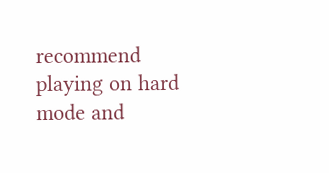recommend playing on hard mode and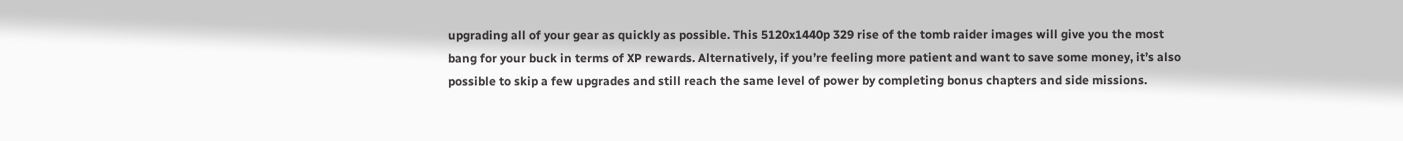upgrading all of your gear as quickly as possible. This 5120x1440p 329 rise of the tomb raider images will give you the most bang for your buck in terms of XP rewards. Alternatively, if you’re feeling more patient and want to save some money, it’s also possible to skip a few upgrades and still reach the same level of power by completing bonus chapters and side missions.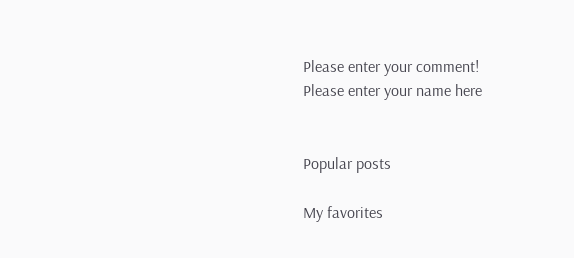Please enter your comment!
Please enter your name here


Popular posts

My favorites